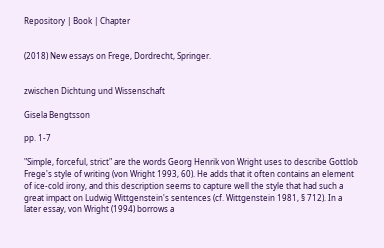Repository | Book | Chapter


(2018) New essays on Frege, Dordrecht, Springer.


zwischen Dichtung und Wissenschaft

Gisela Bengtsson

pp. 1-7

"Simple, forceful, strict" are the words Georg Henrik von Wright uses to describe Gottlob Frege's style of writing (von Wright 1993, 60). He adds that it often contains an element of ice-cold irony, and this description seems to capture well the style that had such a great impact on Ludwig Wittgenstein's sentences (cf. Wittgenstein 1981, § 712). In a later essay, von Wright (1994) borrows a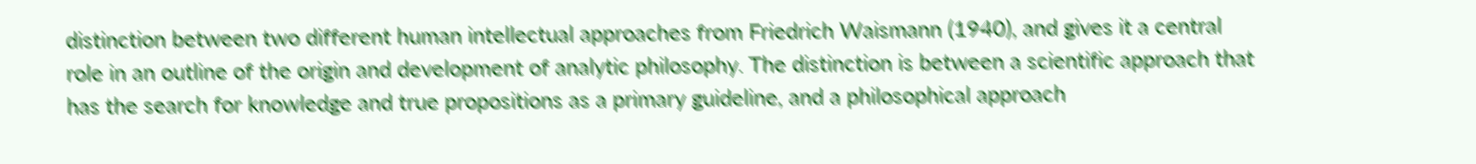distinction between two different human intellectual approaches from Friedrich Waismann (1940), and gives it a central role in an outline of the origin and development of analytic philosophy. The distinction is between a scientific approach that has the search for knowledge and true propositions as a primary guideline, and a philosophical approach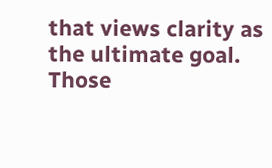that views clarity as the ultimate goal. Those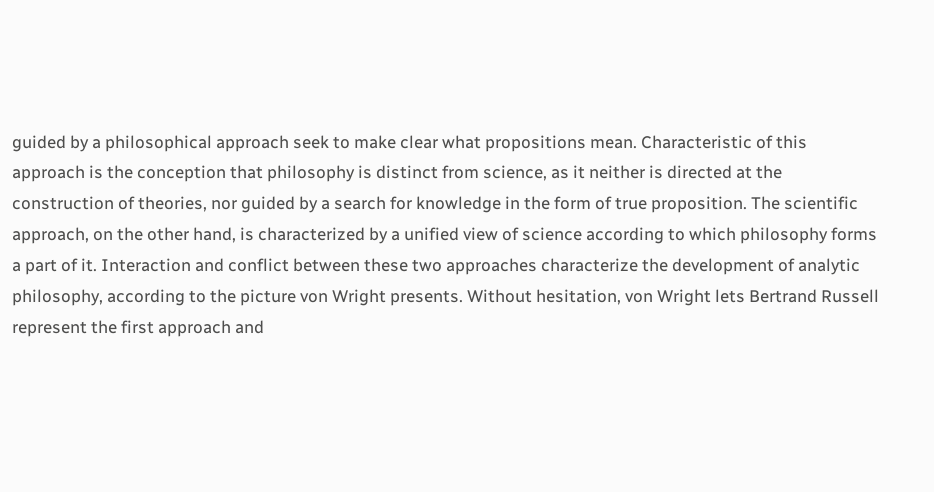guided by a philosophical approach seek to make clear what propositions mean. Characteristic of this approach is the conception that philosophy is distinct from science, as it neither is directed at the construction of theories, nor guided by a search for knowledge in the form of true proposition. The scientific approach, on the other hand, is characterized by a unified view of science according to which philosophy forms a part of it. Interaction and conflict between these two approaches characterize the development of analytic philosophy, according to the picture von Wright presents. Without hesitation, von Wright lets Bertrand Russell represent the first approach and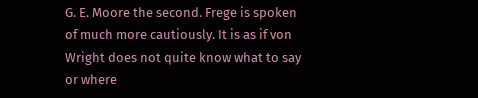G. E. Moore the second. Frege is spoken of much more cautiously. It is as if von Wright does not quite know what to say or where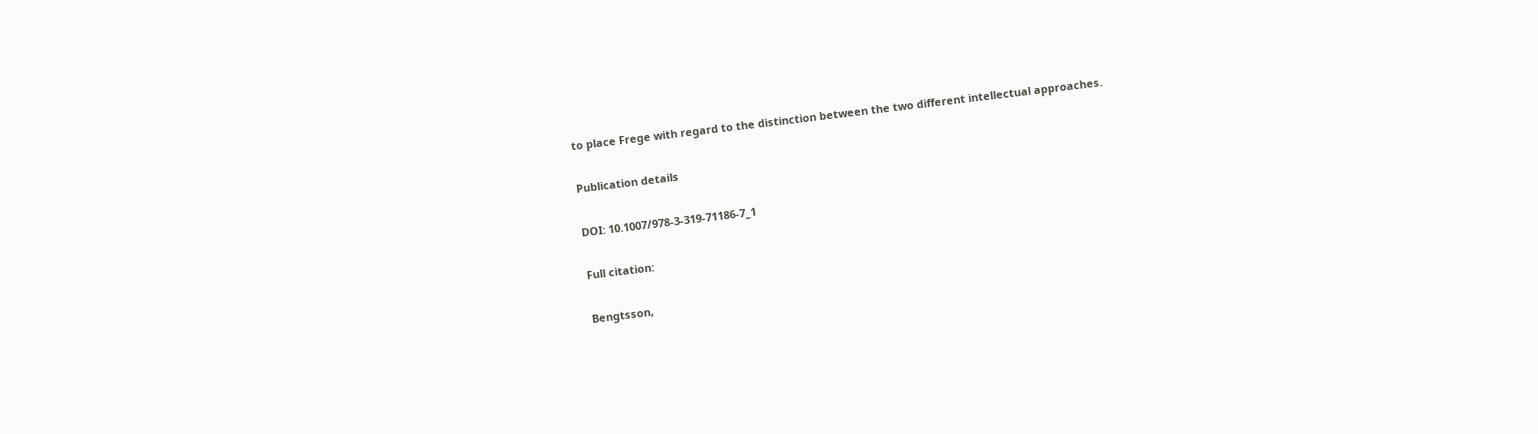to place Frege with regard to the distinction between the two different intellectual approaches.

Publication details

DOI: 10.1007/978-3-319-71186-7_1

Full citation:

Bengtsson,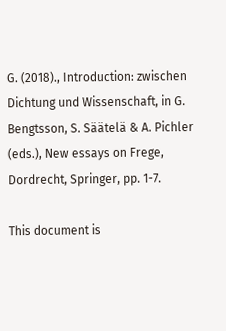G. (2018)., Introduction: zwischen Dichtung und Wissenschaft, in G. Bengtsson, S. Säätelä & A. Pichler (eds.), New essays on Frege, Dordrecht, Springer, pp. 1-7.

This document is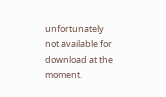unfortunately not available for download at the moment.